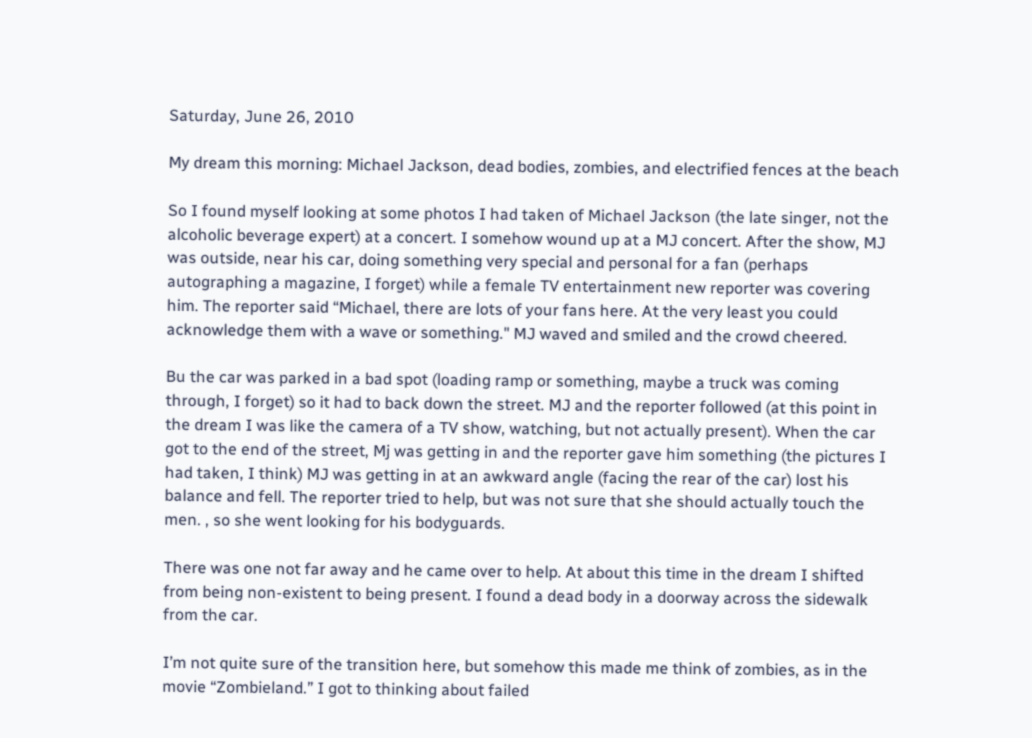Saturday, June 26, 2010

My dream this morning: Michael Jackson, dead bodies, zombies, and electrified fences at the beach

So I found myself looking at some photos I had taken of Michael Jackson (the late singer, not the alcoholic beverage expert) at a concert. I somehow wound up at a MJ concert. After the show, MJ was outside, near his car, doing something very special and personal for a fan (perhaps autographing a magazine, I forget) while a female TV entertainment new reporter was covering him. The reporter said “Michael, there are lots of your fans here. At the very least you could acknowledge them with a wave or something." MJ waved and smiled and the crowd cheered.

Bu the car was parked in a bad spot (loading ramp or something, maybe a truck was coming through, I forget) so it had to back down the street. MJ and the reporter followed (at this point in the dream I was like the camera of a TV show, watching, but not actually present). When the car got to the end of the street, Mj was getting in and the reporter gave him something (the pictures I had taken, I think) MJ was getting in at an awkward angle (facing the rear of the car) lost his balance and fell. The reporter tried to help, but was not sure that she should actually touch the men. , so she went looking for his bodyguards.

There was one not far away and he came over to help. At about this time in the dream I shifted from being non-existent to being present. I found a dead body in a doorway across the sidewalk from the car.

I’m not quite sure of the transition here, but somehow this made me think of zombies, as in the movie “Zombieland.” I got to thinking about failed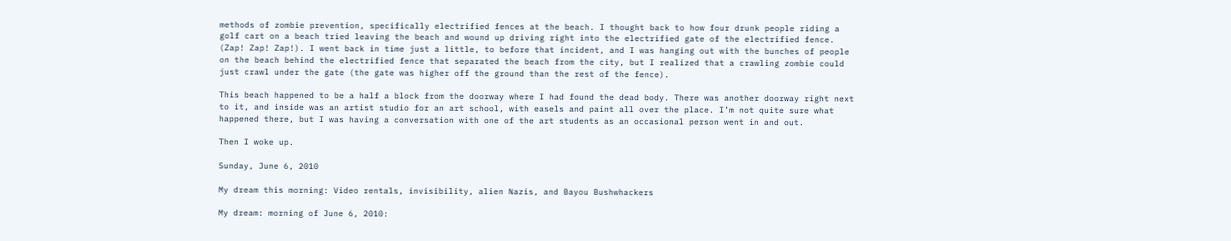methods of zombie prevention, specifically electrified fences at the beach. I thought back to how four drunk people riding a golf cart on a beach tried leaving the beach and wound up driving right into the electrified gate of the electrified fence. (Zap! Zap! Zap!). I went back in time just a little, to before that incident, and I was hanging out with the bunches of people on the beach behind the electrified fence that separated the beach from the city, but I realized that a crawling zombie could just crawl under the gate (the gate was higher off the ground than the rest of the fence).

This beach happened to be a half a block from the doorway where I had found the dead body. There was another doorway right next to it, and inside was an artist studio for an art school, with easels and paint all over the place. I’m not quite sure what happened there, but I was having a conversation with one of the art students as an occasional person went in and out.

Then I woke up.

Sunday, June 6, 2010

My dream this morning: Video rentals, invisibility, alien Nazis, and Bayou Bushwhackers

My dream: morning of June 6, 2010: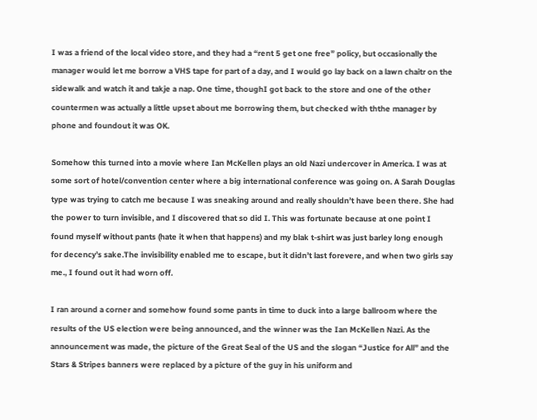I was a friend of the local video store, and they had a “rent 5 get one free” policy, but occasionally the manager would let me borrow a VHS tape for part of a day, and I would go lay back on a lawn chaitr on the sidewalk and watch it and takje a nap. One time, thoughI got back to the store and one of the other countermen was actually a little upset about me borrowing them, but checked with ththe manager by phone and foundout it was OK.

Somehow this turned into a movie where Ian McKellen plays an old Nazi undercover in America. I was at some sort of hotel/convention center where a big international conference was going on. A Sarah Douglas type was trying to catch me because I was sneaking around and really shouldn’t have been there. She had the power to turn invisible, and I discovered that so did I. This was fortunate because at one point I found myself without pants (hate it when that happens) and my blak t-shirt was just barley long enough for decency’s sake.The invisibility enabled me to escape, but it didn’t last forevere, and when two girls say me., I found out it had worn off.

I ran around a corner and somehow found some pants in time to duck into a large ballroom where the results of the US election were being announced, and the winner was the Ian McKellen Nazi. As the announcement was made, the picture of the Great Seal of the US and the slogan “Justice for All” and the Stars & Stripes banners were replaced by a picture of the guy in his uniform and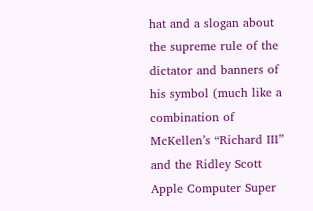hat and a slogan about the supreme rule of the dictator and banners of his symbol (much like a combination of McKellen’s “Richard III” and the Ridley Scott Apple Computer Super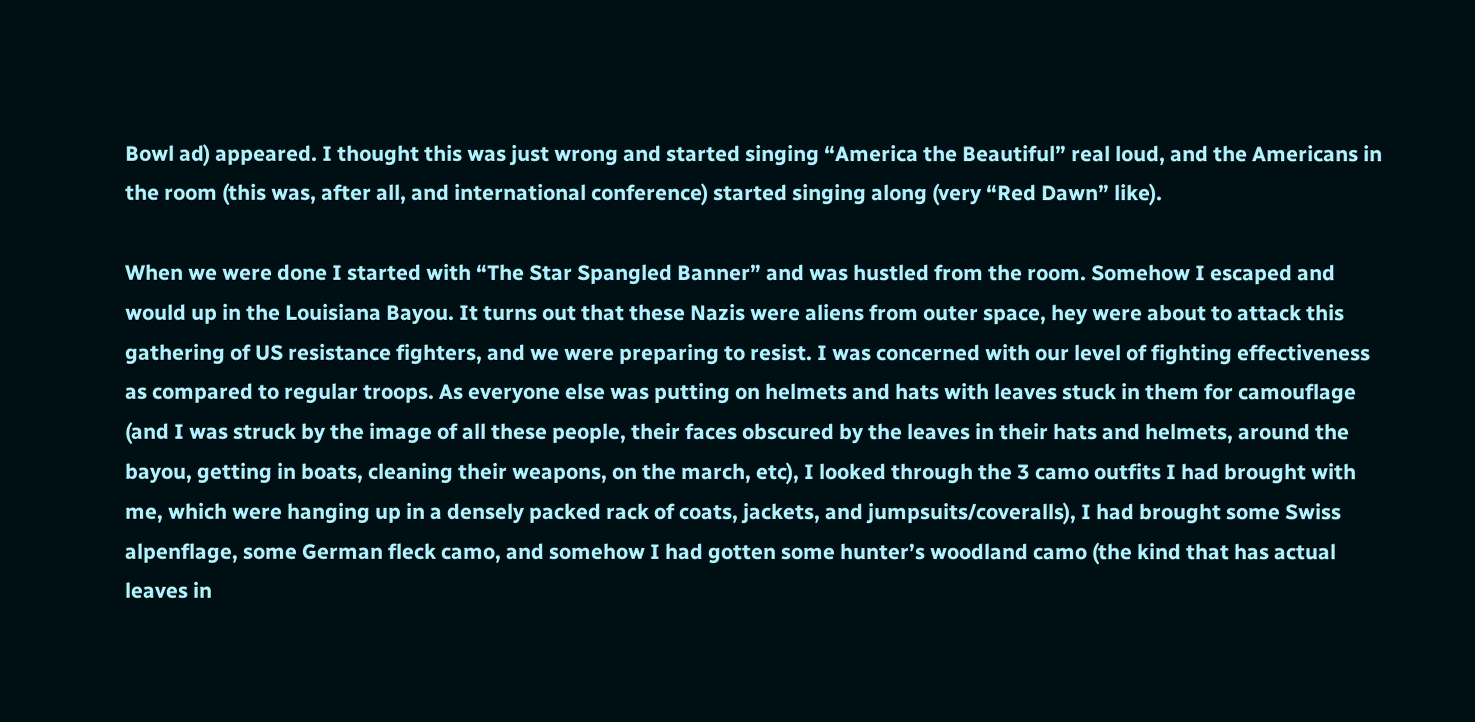Bowl ad) appeared. I thought this was just wrong and started singing “America the Beautiful” real loud, and the Americans in the room (this was, after all, and international conference) started singing along (very “Red Dawn” like).

When we were done I started with “The Star Spangled Banner” and was hustled from the room. Somehow I escaped and would up in the Louisiana Bayou. It turns out that these Nazis were aliens from outer space, hey were about to attack this gathering of US resistance fighters, and we were preparing to resist. I was concerned with our level of fighting effectiveness as compared to regular troops. As everyone else was putting on helmets and hats with leaves stuck in them for camouflage (and I was struck by the image of all these people, their faces obscured by the leaves in their hats and helmets, around the bayou, getting in boats, cleaning their weapons, on the march, etc), I looked through the 3 camo outfits I had brought with me, which were hanging up in a densely packed rack of coats, jackets, and jumpsuits/coveralls), I had brought some Swiss alpenflage, some German fleck camo, and somehow I had gotten some hunter’s woodland camo (the kind that has actual leaves in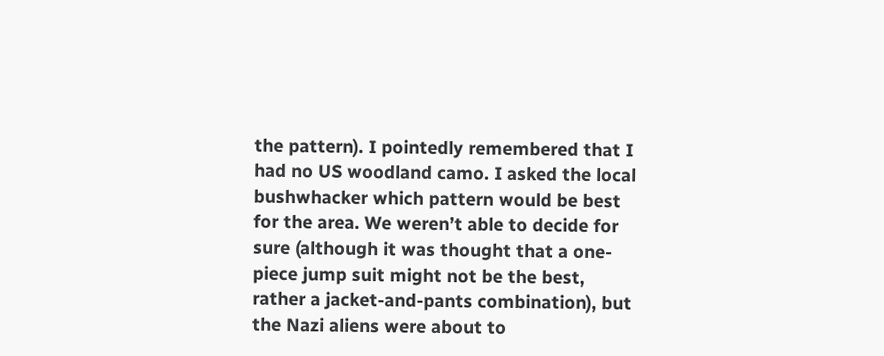the pattern). I pointedly remembered that I had no US woodland camo. I asked the local bushwhacker which pattern would be best for the area. We weren’t able to decide for sure (although it was thought that a one-piece jump suit might not be the best, rather a jacket-and-pants combination), but the Nazi aliens were about to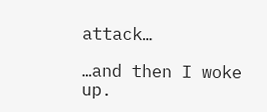attack…

…and then I woke up.